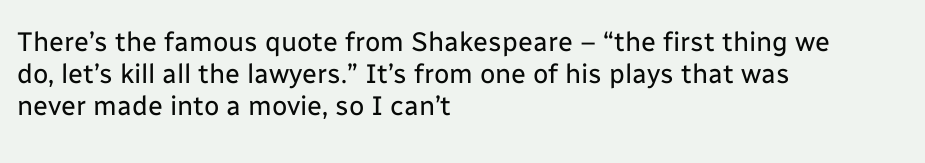There’s the famous quote from Shakespeare – “the first thing we do, let’s kill all the lawyers.” It’s from one of his plays that was never made into a movie, so I can’t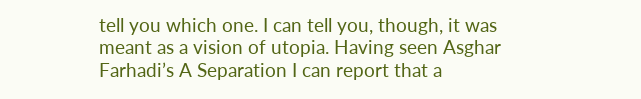tell you which one. I can tell you, though, it was meant as a vision of utopia. Having seen Asghar Farhadi’s A Separation I can report that a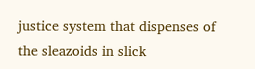justice system that dispenses of the sleazoids in slick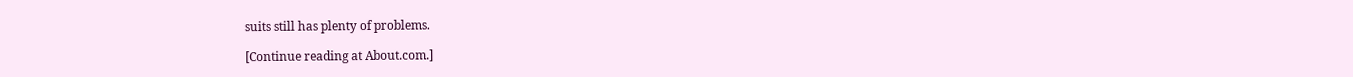suits still has plenty of problems.

[Continue reading at About.com.]